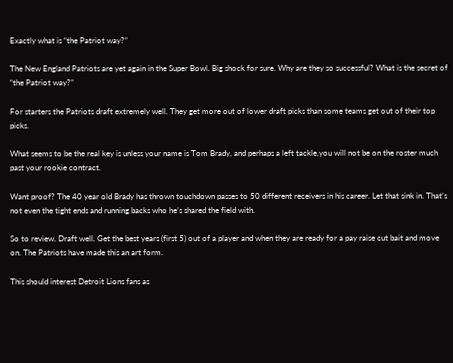Exactly what is “the Patriot way?”

The New England Patriots are yet again in the Super Bowl. Big shock for sure. Why are they so successful? What is the secret of “the Patriot way?”

For starters the Patriots draft extremely well. They get more out of lower draft picks than some teams get out of their top picks.

What seems to be the real key is unless your name is Tom Brady, and perhaps a left tackle,you will not be on the roster much past your rookie contract.

Want proof? The 40 year old Brady has thrown touchdown passes to 50 different receivers in his career. Let that sink in. That’s not even the tight ends and running backs who he’s shared the field with.

So to review. Draft well. Get the best years (first 5) out of a player and when they are ready for a pay raise cut bait and move on. The Patriots have made this an art form.

This should interest Detroit Lions fans as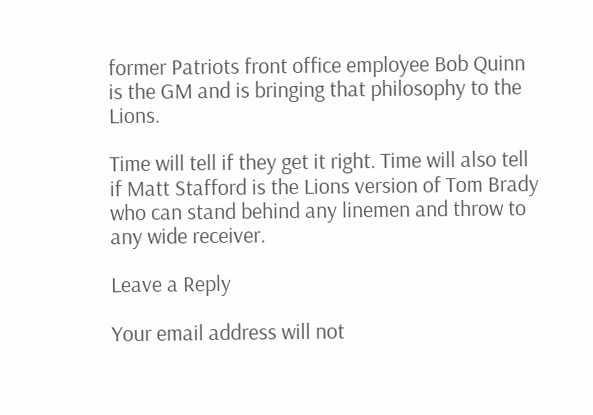former Patriots front office employee Bob Quinn is the GM and is bringing that philosophy to the Lions.

Time will tell if they get it right. Time will also tell if Matt Stafford is the Lions version of Tom Brady who can stand behind any linemen and throw to any wide receiver.

Leave a Reply

Your email address will not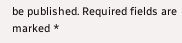be published. Required fields are marked *